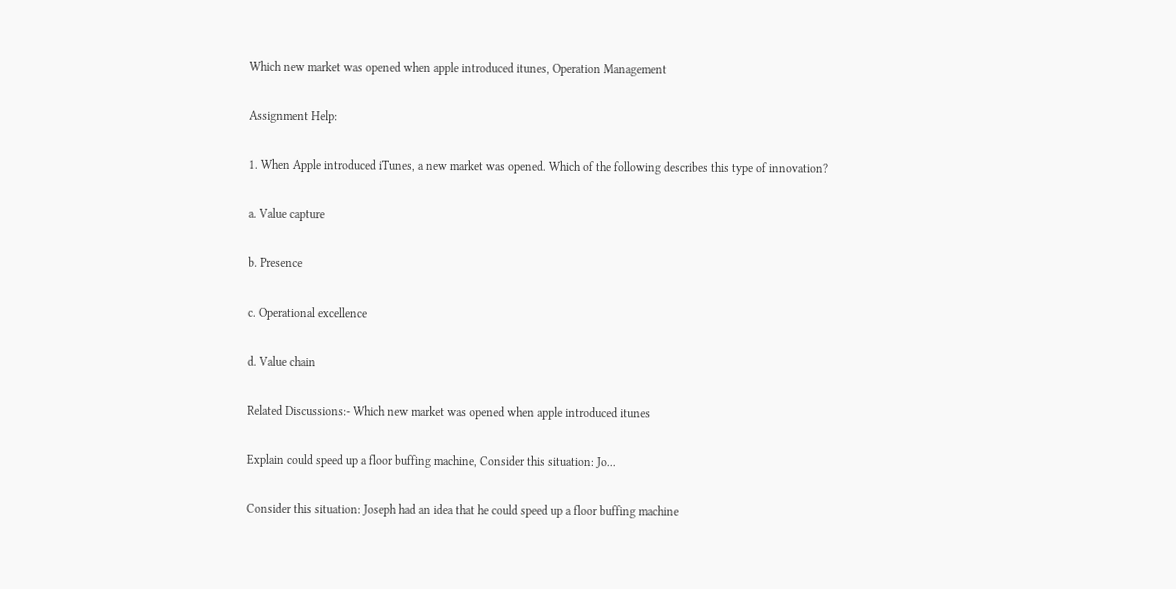Which new market was opened when apple introduced itunes, Operation Management

Assignment Help:

1. When Apple introduced iTunes, a new market was opened. Which of the following describes this type of innovation?

a. Value capture

b. Presence

c. Operational excellence

d. Value chain

Related Discussions:- Which new market was opened when apple introduced itunes

Explain could speed up a floor buffing machine, Consider this situation: Jo...

Consider this situation: Joseph had an idea that he could speed up a floor buffing machine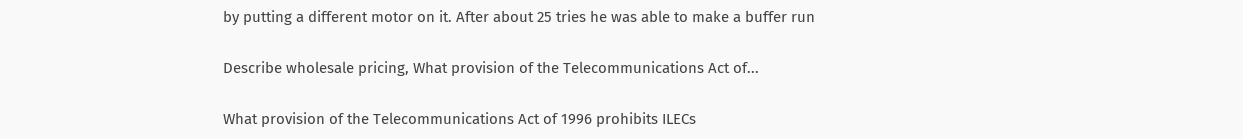by putting a different motor on it. After about 25 tries he was able to make a buffer run

Describe wholesale pricing, What provision of the Telecommunications Act of...

What provision of the Telecommunications Act of 1996 prohibits ILECs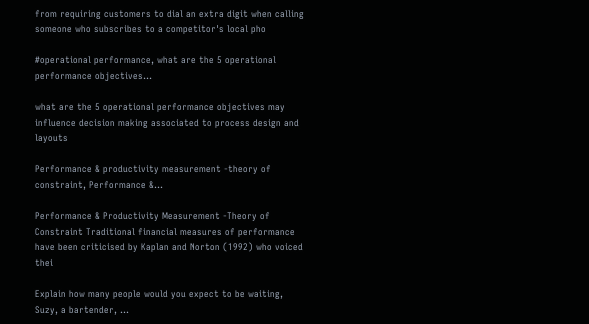from requiring customers to dial an extra digit when calling someone who subscribes to a competitor's local pho

#operational performance, what are the 5 operational performance objectives...

what are the 5 operational performance objectives may influence decision making associated to process design and layouts

Performance & productivity measurement -theory of constraint, Performance &...

Performance & Productivity Measurement -Theory of Constraint Traditional financial measures of performance have been criticised by Kaplan and Norton (1992) who voiced thei

Explain how many people would you expect to be waiting, Suzy, a bartender, ...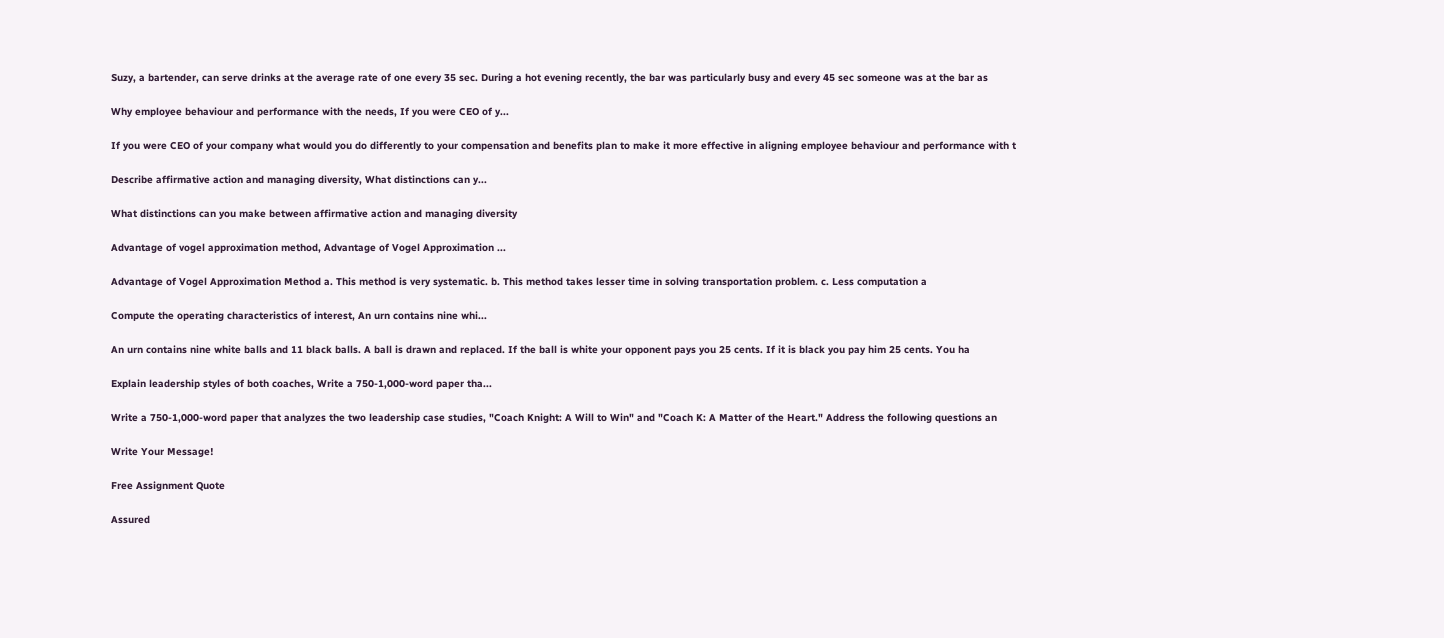Suzy, a bartender, can serve drinks at the average rate of one every 35 sec. During a hot evening recently, the bar was particularly busy and every 45 sec someone was at the bar as

Why employee behaviour and performance with the needs, If you were CEO of y...

If you were CEO of your company what would you do differently to your compensation and benefits plan to make it more effective in aligning employee behaviour and performance with t

Describe affirmative action and managing diversity, What distinctions can y...

What distinctions can you make between affirmative action and managing diversity

Advantage of vogel approximation method, Advantage of Vogel Approximation ...

Advantage of Vogel Approximation Method a. This method is very systematic. b. This method takes lesser time in solving transportation problem. c. Less computation a

Compute the operating characteristics of interest, An urn contains nine whi...

An urn contains nine white balls and 11 black balls. A ball is drawn and replaced. If the ball is white your opponent pays you 25 cents. If it is black you pay him 25 cents. You ha

Explain leadership styles of both coaches, Write a 750-1,000-word paper tha...

Write a 750-1,000-word paper that analyzes the two leadership case studies, "Coach Knight: A Will to Win" and "Coach K: A Matter of the Heart." Address the following questions an

Write Your Message!

Free Assignment Quote

Assured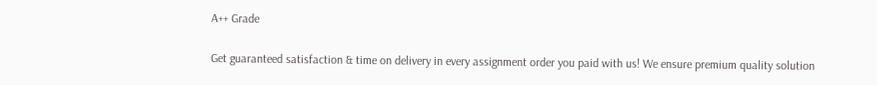A++ Grade

Get guaranteed satisfaction & time on delivery in every assignment order you paid with us! We ensure premium quality solution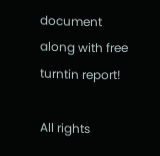document along with free turntin report!

All rights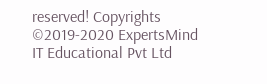reserved! Copyrights ©2019-2020 ExpertsMind IT Educational Pvt Ltd